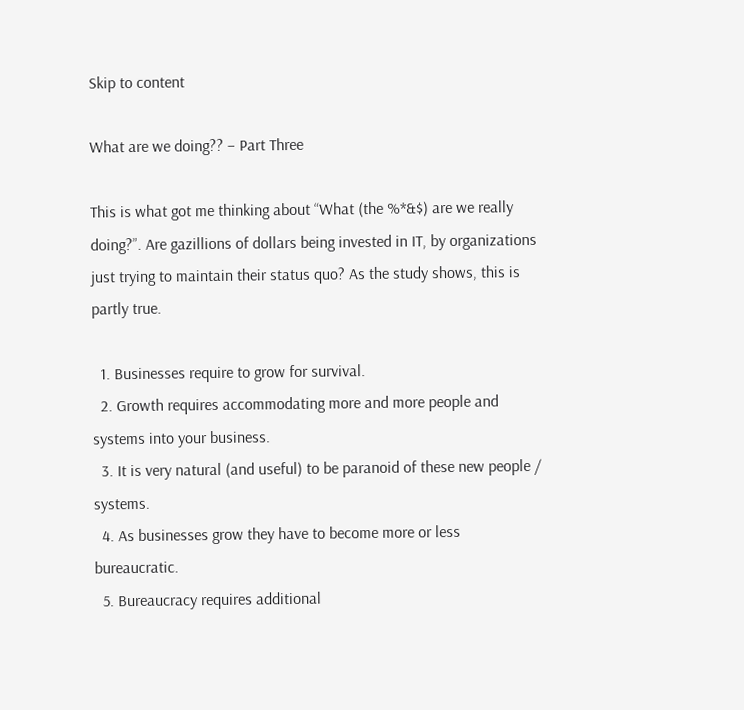Skip to content

What are we doing?? – Part Three

This is what got me thinking about “What (the %*&$) are we really doing?”. Are gazillions of dollars being invested in IT, by organizations just trying to maintain their status quo? As the study shows, this is partly true.

  1. Businesses require to grow for survival.
  2. Growth requires accommodating more and more people and systems into your business.
  3. It is very natural (and useful) to be paranoid of these new people / systems.
  4. As businesses grow they have to become more or less bureaucratic.
  5. Bureaucracy requires additional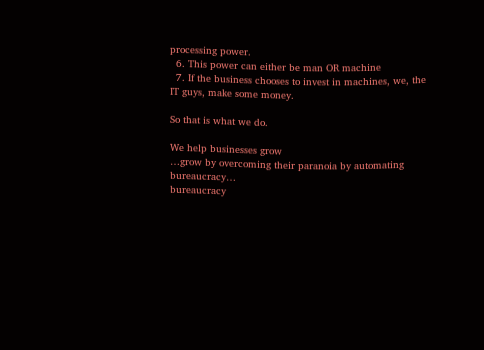processing power.
  6. This power can either be man OR machine
  7. If the business chooses to invest in machines, we, the IT guys, make some money.

So that is what we do.

We help businesses grow
…grow by overcoming their paranoia by automating bureaucracy…
bureaucracy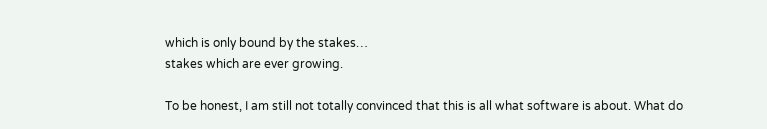which is only bound by the stakes…
stakes which are ever growing.

To be honest, I am still not totally convinced that this is all what software is about. What do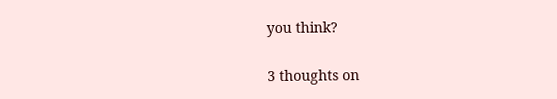you think?

3 thoughts on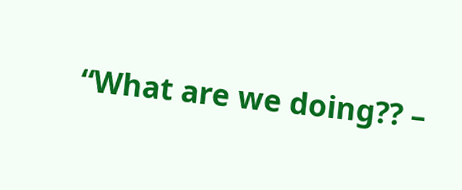“What are we doing?? –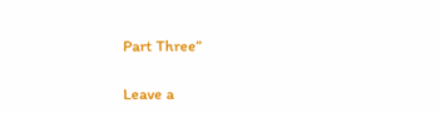Part Three”

Leave a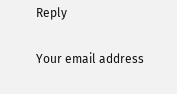Reply

Your email address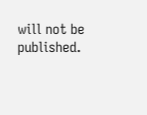will not be published.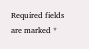Required fields are marked *